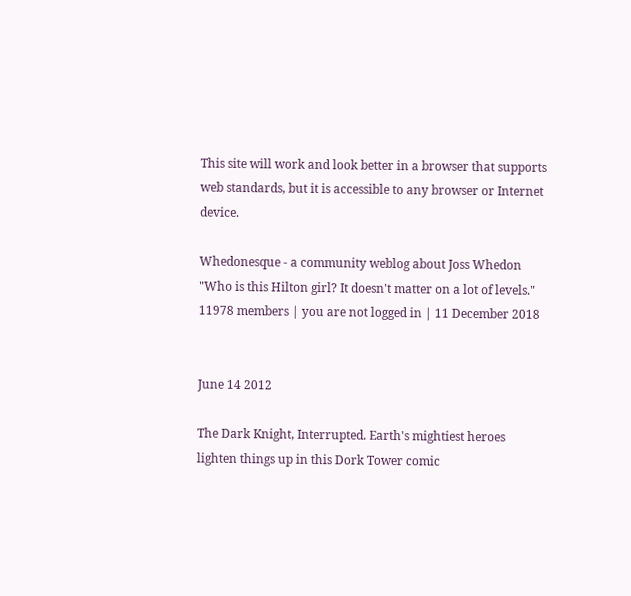This site will work and look better in a browser that supports web standards, but it is accessible to any browser or Internet device.

Whedonesque - a community weblog about Joss Whedon
"Who is this Hilton girl? It doesn't matter on a lot of levels."
11978 members | you are not logged in | 11 December 2018


June 14 2012

The Dark Knight, Interrupted. Earth's mightiest heroes lighten things up in this Dork Tower comic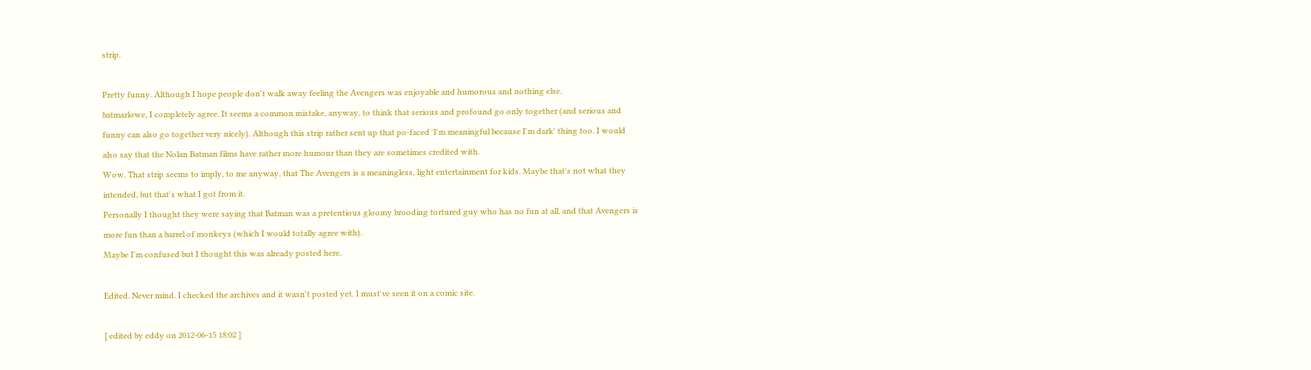strip.

Pretty funny. Although I hope people don't walk away feeling the Avengers was enjoyable and humorous and nothing else.
batmarlowe, I completely agree. It seems a common mistake, anyway, to think that serious and profound go only together (and serious and funny can also go together very nicely). Although this strip rather sent up that po-faced 'I'm meaningful because I'm dark' thing too. I would also say that the Nolan Batman films have rather more humour than they are sometimes credited with.
Wow. That strip seems to imply, to me anyway, that The Avengers is a meaningless, light entertainment for kids. Maybe that's not what they intended, but that's what I got from it.
Personally I thought they were saying that Batman was a pretentious gloomy brooding tortured guy who has no fun at all, and that Avengers is more fun than a barrel of monkeys (which I would totally agree with).
Maybe I'm confused but I thought this was already posted here.

Edited. Never mind. I checked the archives and it wasn't posted yet. I must've seen it on a comic site.

[ edited by eddy on 2012-06-15 18:02 ]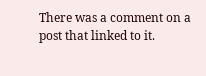There was a comment on a post that linked to it.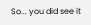So... you did see it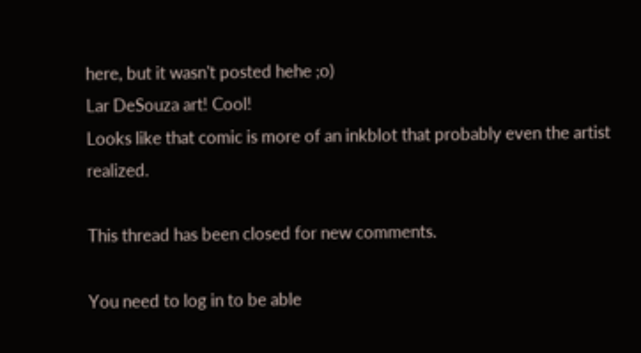here, but it wasn't posted hehe ;o)
Lar DeSouza art! Cool!
Looks like that comic is more of an inkblot that probably even the artist realized.

This thread has been closed for new comments.

You need to log in to be able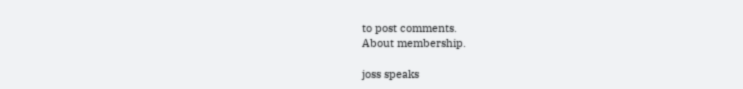to post comments.
About membership.

joss speaks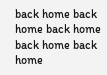back home back home back home back home back home